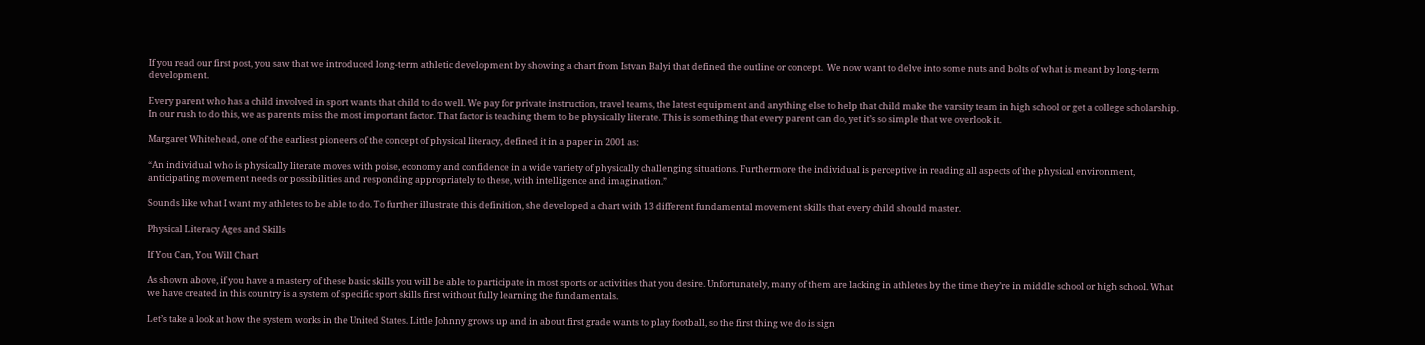If you read our first post, you saw that we introduced long-term athletic development by showing a chart from Istvan Balyi that defined the outline or concept.  We now want to delve into some nuts and bolts of what is meant by long-term development.

Every parent who has a child involved in sport wants that child to do well. We pay for private instruction, travel teams, the latest equipment and anything else to help that child make the varsity team in high school or get a college scholarship. In our rush to do this, we as parents miss the most important factor. That factor is teaching them to be physically literate. This is something that every parent can do, yet it’s so simple that we overlook it.

Margaret Whitehead, one of the earliest pioneers of the concept of physical literacy, defined it in a paper in 2001 as:

“An individual who is physically literate moves with poise, economy and confidence in a wide variety of physically challenging situations. Furthermore the individual is perceptive in reading all aspects of the physical environment, anticipating movement needs or possibilities and responding appropriately to these, with intelligence and imagination.”

Sounds like what I want my athletes to be able to do. To further illustrate this definition, she developed a chart with 13 different fundamental movement skills that every child should master.

Physical Literacy Ages and Skills

If You Can, You Will Chart

As shown above, if you have a mastery of these basic skills you will be able to participate in most sports or activities that you desire. Unfortunately, many of them are lacking in athletes by the time they’re in middle school or high school. What we have created in this country is a system of specific sport skills first without fully learning the fundamentals.

Let’s take a look at how the system works in the United States. Little Johnny grows up and in about first grade wants to play football, so the first thing we do is sign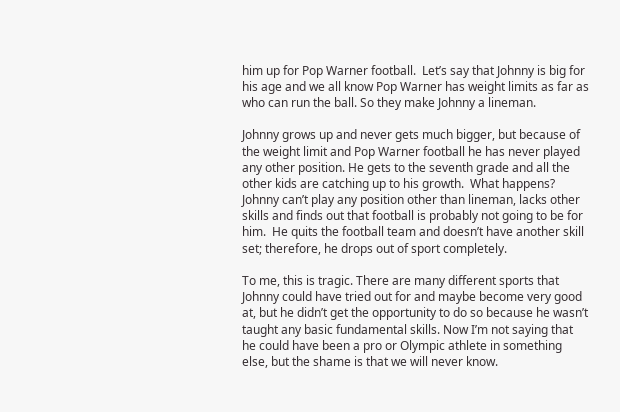him up for Pop Warner football.  Let’s say that Johnny is big for his age and we all know Pop Warner has weight limits as far as who can run the ball. So they make Johnny a lineman.

Johnny grows up and never gets much bigger, but because of the weight limit and Pop Warner football he has never played any other position. He gets to the seventh grade and all the other kids are catching up to his growth.  What happens? Johnny can’t play any position other than lineman, lacks other skills and finds out that football is probably not going to be for him.  He quits the football team and doesn’t have another skill set; therefore, he drops out of sport completely.

To me, this is tragic. There are many different sports that Johnny could have tried out for and maybe become very good at, but he didn’t get the opportunity to do so because he wasn’t taught any basic fundamental skills. Now I’m not saying that he could have been a pro or Olympic athlete in something else, but the shame is that we will never know.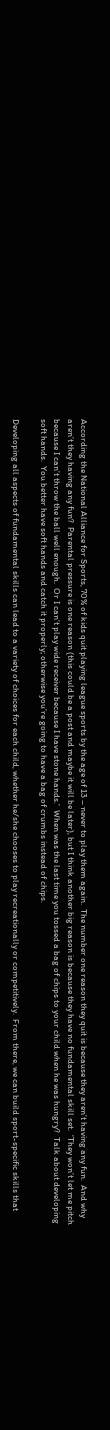According the National Alliance for Sports, 70% of kids quit playing league sports by the age of 13 – never to play them again.  The number one reason they quit is because they aren’t having any fun.  And why aren’t they having any fun?  Parental pressure is one reason (this could be a post and maybe it will be later), but I think another big reason is because they have no fundamental skill set.  ‘They won’t let me pitch because I can’t throw the ball well enough.  Or I can’t play wide receiver because I have stone hands.’  When was the last time you tossed a bag of chips to your child when he was hungry?  Talk about developing soft hands.  You better have soft hands and catch it properly; otherwise you’re going to have a bag of crumbs instead of chips.

Developing all aspects of fundamental skills can lead to a variety of choices for each child, whether he/she chooses to play recreationally or competitively.  From there, we can build sport-specific skills that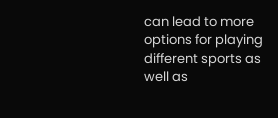can lead to more options for playing different sports as well as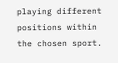playing different positions within the chosen sport.